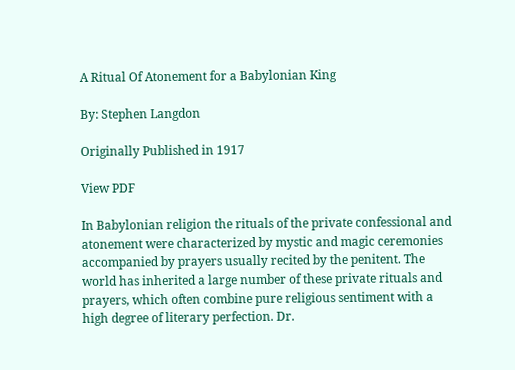A Ritual Of Atonement for a Babylonian King

By: Stephen Langdon

Originally Published in 1917

View PDF

In Babylonian religion the rituals of the private confessional and atonement were characterized by mystic and magic ceremonies accompanied by prayers usually recited by the penitent. The world has inherited a large number of these private rituals and prayers, which often combine pure religious sentiment with a high degree of literary perfection. Dr.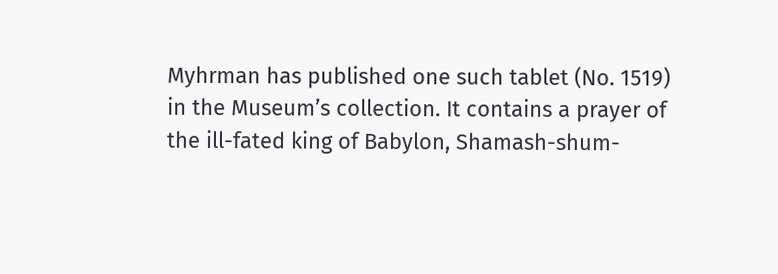Myhrman has published one such tablet (No. 1519) in the Museum’s collection. It contains a prayer of the ill-fated king of Babylon, Shamash-shum-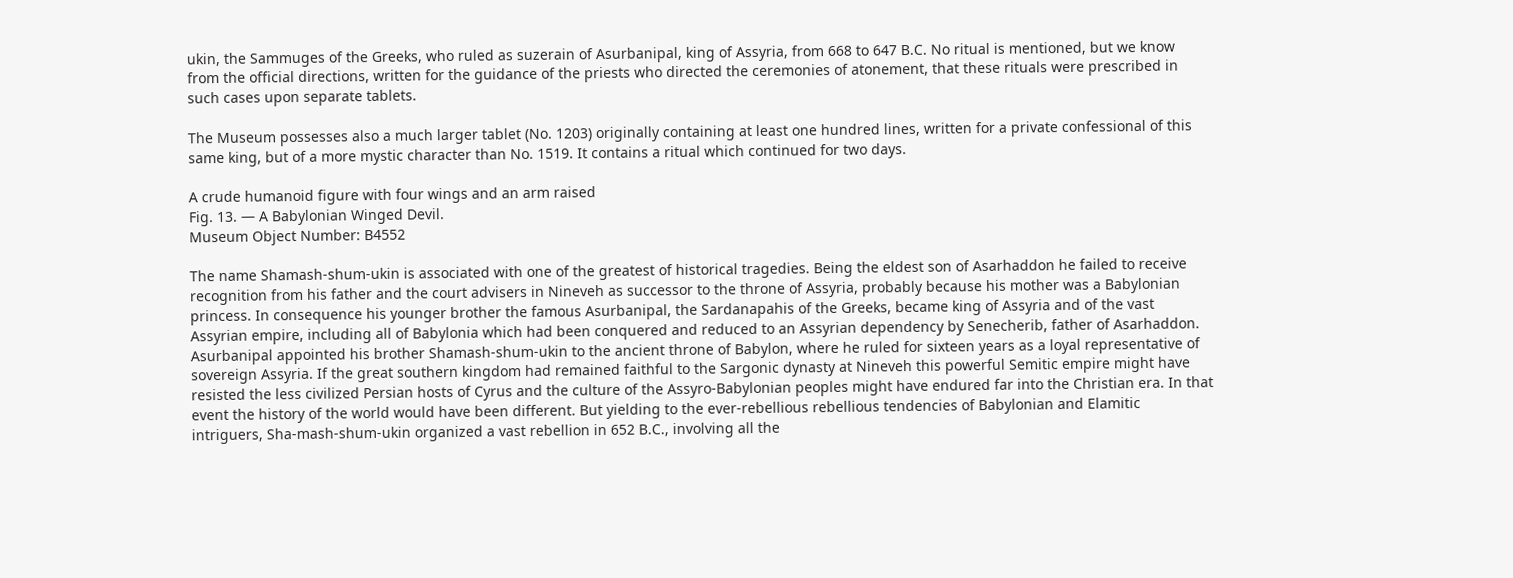ukin, the Sammuges of the Greeks, who ruled as suzerain of Asurbanipal, king of Assyria, from 668 to 647 B.C. No ritual is mentioned, but we know from the official directions, written for the guidance of the priests who directed the ceremonies of atonement, that these rituals were prescribed in such cases upon separate tablets.

The Museum possesses also a much larger tablet (No. 1203) originally containing at least one hundred lines, written for a private confessional of this same king, but of a more mystic character than No. 1519. It contains a ritual which continued for two days.

A crude humanoid figure with four wings and an arm raised
Fig. 13. — A Babylonian Winged Devil.
Museum Object Number: B4552

The name Shamash-shum-ukin is associated with one of the greatest of historical tragedies. Being the eldest son of Asarhaddon he failed to receive recognition from his father and the court advisers in Nineveh as successor to the throne of Assyria, probably because his mother was a Babylonian princess. In consequence his younger brother the famous Asurbanipal, the Sardanapahis of the Greeks, became king of Assyria and of the vast Assyrian empire, including all of Babylonia which had been conquered and reduced to an Assyrian dependency by Senecherib, father of Asarhaddon. Asurbanipal appointed his brother Shamash-shum-ukin to the ancient throne of Babylon, where he ruled for sixteen years as a loyal representative of sovereign Assyria. If the great southern kingdom had remained faithful to the Sargonic dynasty at Nineveh this powerful Semitic empire might have resisted the less civilized Persian hosts of Cyrus and the culture of the Assyro-Babylonian peoples might have endured far into the Christian era. In that event the history of the world would have been different. But yielding to the ever-rebellious rebellious tendencies of Babylonian and Elamitic intriguers, Sha-mash-shum-ukin organized a vast rebellion in 652 B.C., involving all the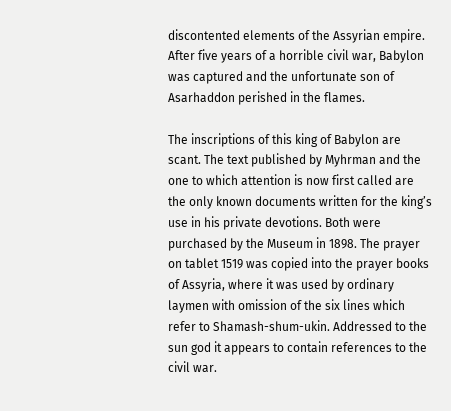discontented elements of the Assyrian empire. After five years of a horrible civil war, Babylon was captured and the unfortunate son of Asarhaddon perished in the flames.

The inscriptions of this king of Babylon are scant. The text published by Myhrman and the one to which attention is now first called are the only known documents written for the king’s use in his private devotions. Both were purchased by the Museum in 1898. The prayer on tablet 1519 was copied into the prayer books of Assyria, where it was used by ordinary laymen with omission of the six lines which refer to Shamash-shum-ukin. Addressed to the sun god it appears to contain references to the civil war.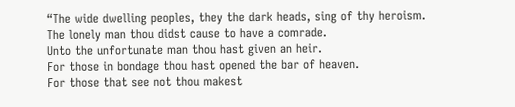“The wide dwelling peoples, they the dark heads, sing of thy heroism.
The lonely man thou didst cause to have a comrade.
Unto the unfortunate man thou hast given an heir.
For those in bondage thou hast opened the bar of heaven.
For those that see not thou makest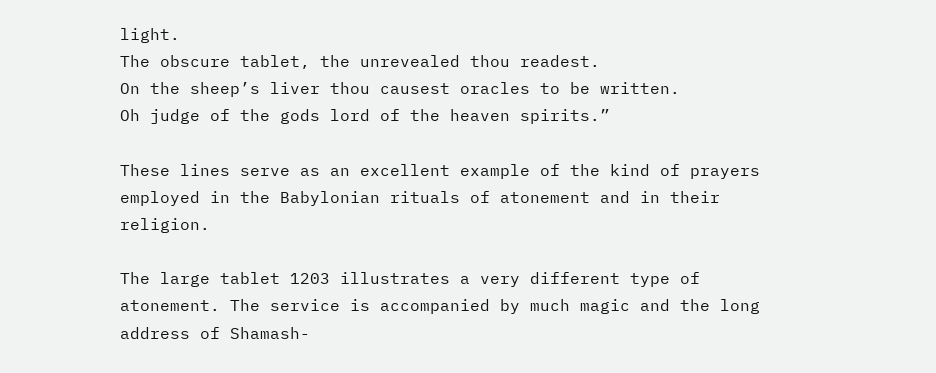light.
The obscure tablet, the unrevealed thou readest.
On the sheep’s liver thou causest oracles to be written.
Oh judge of the gods lord of the heaven spirits.”

These lines serve as an excellent example of the kind of prayers employed in the Babylonian rituals of atonement and in their religion.

The large tablet 1203 illustrates a very different type of atonement. The service is accompanied by much magic and the long address of Shamash-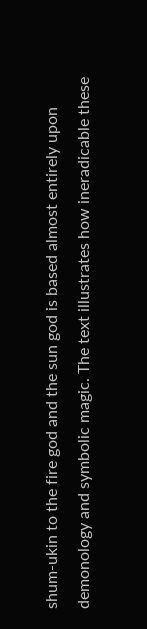shum-ukin to the fire god and the sun god is based almost entirely upon demonology and symbolic magic. The text illustrates how ineradicable these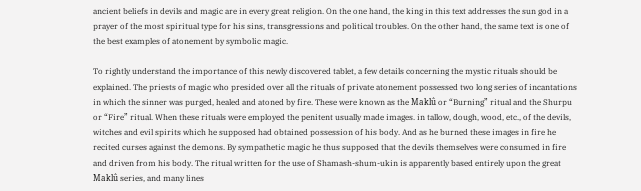ancient beliefs in devils and magic are in every great religion. On the one hand, the king in this text addresses the sun god in a prayer of the most spiritual type for his sins, transgressions and political troubles. On the other hand, the same text is one of the best examples of atonement by symbolic magic.

To rightly understand the importance of this newly discovered tablet, a few details concerning the mystic rituals should be explained. The priests of magic who presided over all the rituals of private atonement possessed two long series of incantations in which the sinner was purged, healed and atoned by fire. These were known as the Maklû or “Burning” ritual and the Shurpu or “Fire” ritual. When these rituals were employed the penitent usually made images. in tallow, dough, wood, etc., of the devils, witches and evil spirits which he supposed had obtained possession of his body. And as he burned these images in fire he recited curses against the demons. By sympathetic magic he thus supposed that the devils themselves were consumed in fire and driven from his body. The ritual written for the use of Shamash-shum-ukin is apparently based entirely upon the great Maklû series, and many lines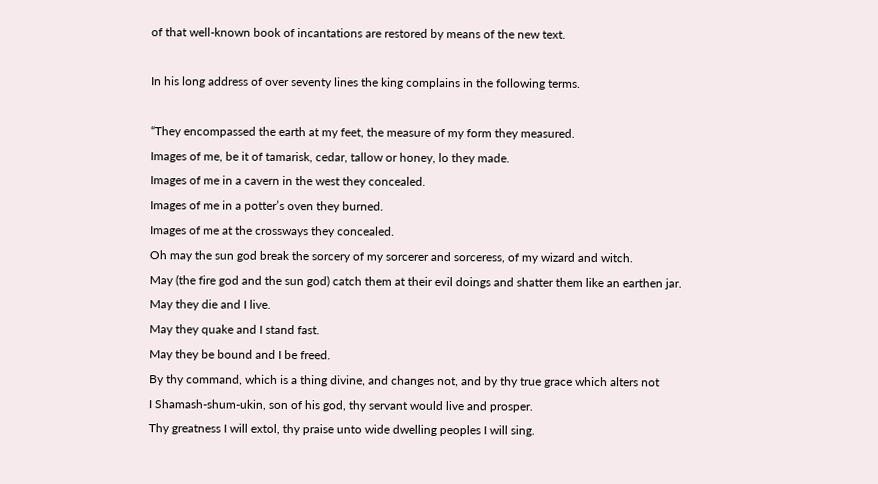of that well-known book of incantations are restored by means of the new text.

In his long address of over seventy lines the king complains in the following terms.

“They encompassed the earth at my feet, the measure of my form they measured.
Images of me, be it of tamarisk, cedar, tallow or honey, lo they made.
Images of me in a cavern in the west they concealed.
Images of me in a potter’s oven they burned.
Images of me at the crossways they concealed.
Oh may the sun god break the sorcery of my sorcerer and sorceress, of my wizard and witch.
May (the fire god and the sun god) catch them at their evil doings and shatter them like an earthen jar.
May they die and I live.
May they quake and I stand fast.
May they be bound and I be freed.
By thy command, which is a thing divine, and changes not, and by thy true grace which alters not
I Shamash-shum-ukin, son of his god, thy servant would live and prosper.
Thy greatness I will extol, thy praise unto wide dwelling peoples I will sing.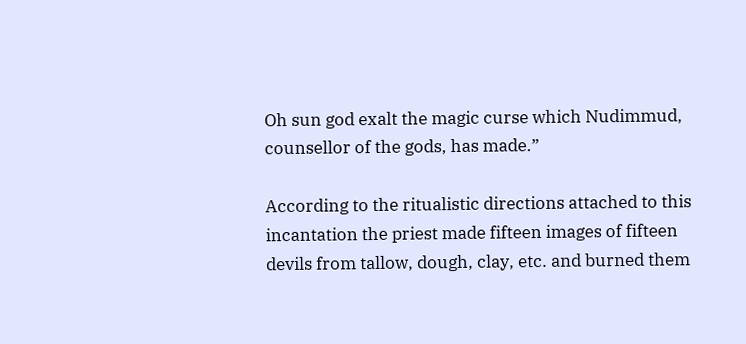Oh sun god exalt the magic curse which Nudimmud, counsellor of the gods, has made.”

According to the ritualistic directions attached to this incantation the priest made fifteen images of fifteen devils from tallow, dough, clay, etc. and burned them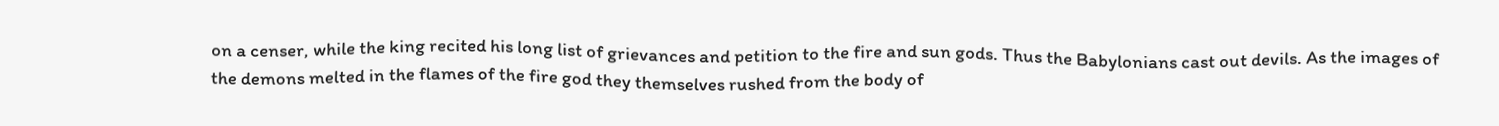on a censer, while the king recited his long list of grievances and petition to the fire and sun gods. Thus the Babylonians cast out devils. As the images of the demons melted in the flames of the fire god they themselves rushed from the body of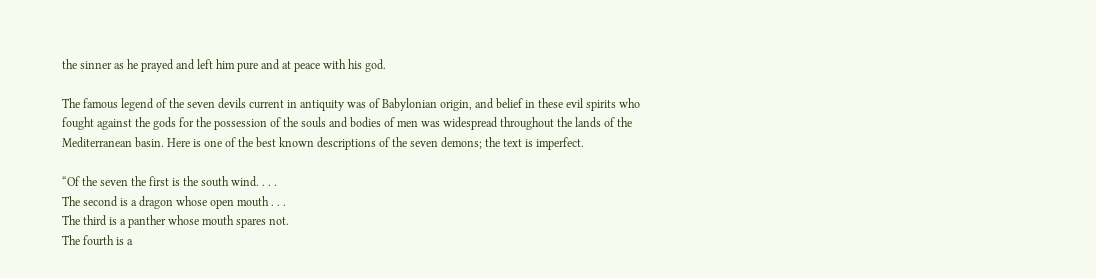the sinner as he prayed and left him pure and at peace with his god.

The famous legend of the seven devils current in antiquity was of Babylonian origin, and belief in these evil spirits who fought against the gods for the possession of the souls and bodies of men was widespread throughout the lands of the Mediterranean basin. Here is one of the best known descriptions of the seven demons; the text is imperfect.

“Of the seven the first is the south wind. . . .
The second is a dragon whose open mouth . . .
The third is a panther whose mouth spares not.
The fourth is a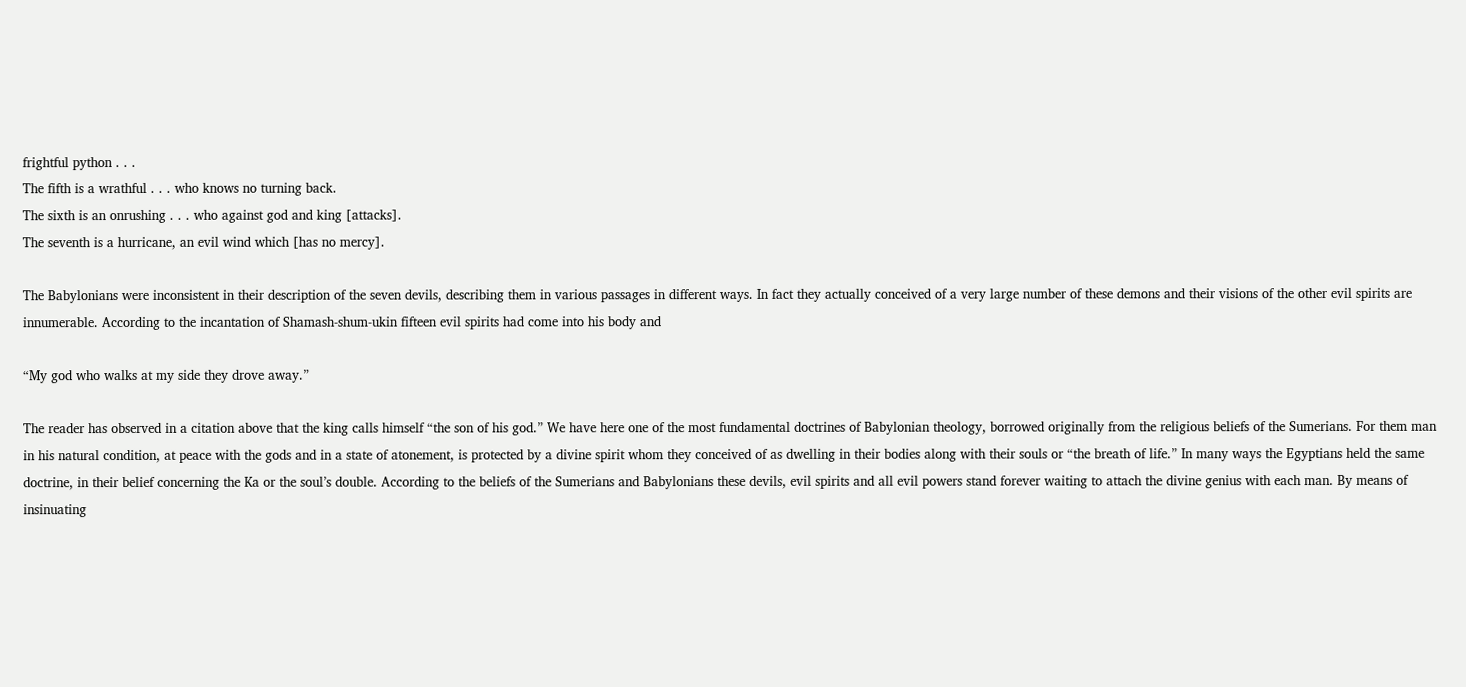frightful python . . .
The fifth is a wrathful . . . who knows no turning back.
The sixth is an onrushing . . . who against god and king [attacks].
The seventh is a hurricane, an evil wind which [has no mercy].

The Babylonians were inconsistent in their description of the seven devils, describing them in various passages in different ways. In fact they actually conceived of a very large number of these demons and their visions of the other evil spirits are innumerable. According to the incantation of Shamash-shum-ukin fifteen evil spirits had come into his body and

“My god who walks at my side they drove away.”

The reader has observed in a citation above that the king calls himself “the son of his god.” We have here one of the most fundamental doctrines of Babylonian theology, borrowed originally from the religious beliefs of the Sumerians. For them man in his natural condition, at peace with the gods and in a state of atonement, is protected by a divine spirit whom they conceived of as dwelling in their bodies along with their souls or “the breath of life.” In many ways the Egyptians held the same doctrine, in their belief concerning the Ka or the soul’s double. According to the beliefs of the Sumerians and Babylonians these devils, evil spirits and all evil powers stand forever waiting to attach the divine genius with each man. By means of insinuating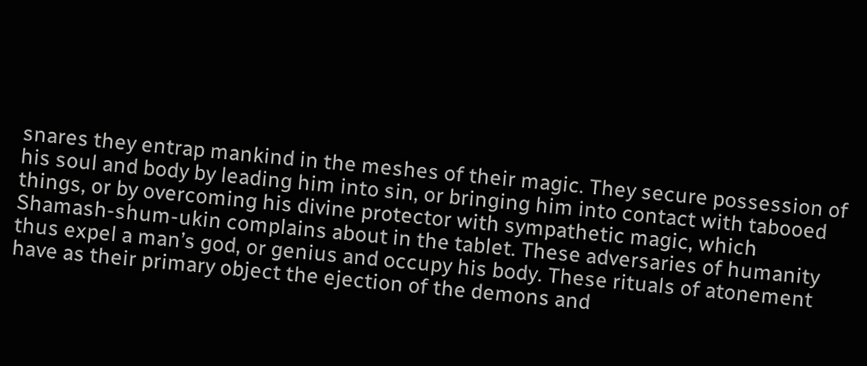snares they entrap mankind in the meshes of their magic. They secure possession of his soul and body by leading him into sin, or bringing him into contact with tabooed things, or by overcoming his divine protector with sympathetic magic, which Shamash-shum-ukin complains about in the tablet. These adversaries of humanity thus expel a man’s god, or genius and occupy his body. These rituals of atonement have as their primary object the ejection of the demons and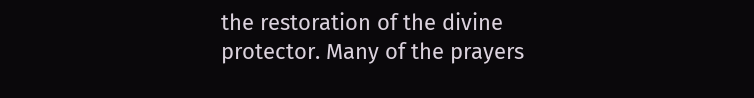the restoration of the divine protector. Many of the prayers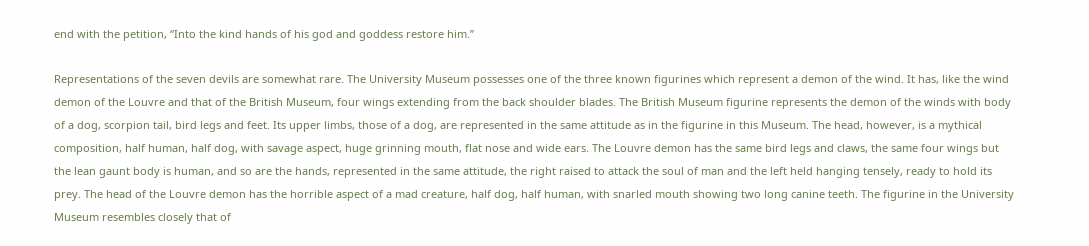end with the petition, “Into the kind hands of his god and goddess restore him.”

Representations of the seven devils are somewhat rare. The University Museum possesses one of the three known figurines which represent a demon of the wind. It has, like the wind demon of the Louvre and that of the British Museum, four wings extending from the back shoulder blades. The British Museum figurine represents the demon of the winds with body of a dog, scorpion tail, bird legs and feet. Its upper limbs, those of a dog, are represented in the same attitude as in the figurine in this Museum. The head, however, is a mythical composition, half human, half dog, with savage aspect, huge grinning mouth, flat nose and wide ears. The Louvre demon has the same bird legs and claws, the same four wings but the lean gaunt body is human, and so are the hands, represented in the same attitude, the right raised to attack the soul of man and the left held hanging tensely, ready to hold its prey. The head of the Louvre demon has the horrible aspect of a mad creature, half dog, half human, with snarled mouth showing two long canine teeth. The figurine in the University Museum resembles closely that of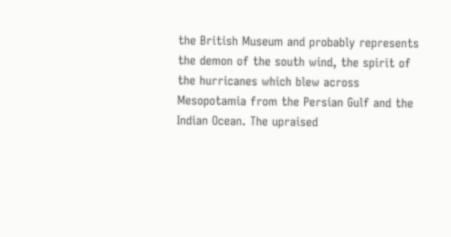the British Museum and probably represents the demon of the south wind, the spirit of the hurricanes which blew across Mesopotamia from the Persian Gulf and the Indian Ocean. The upraised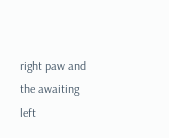right paw and the awaiting left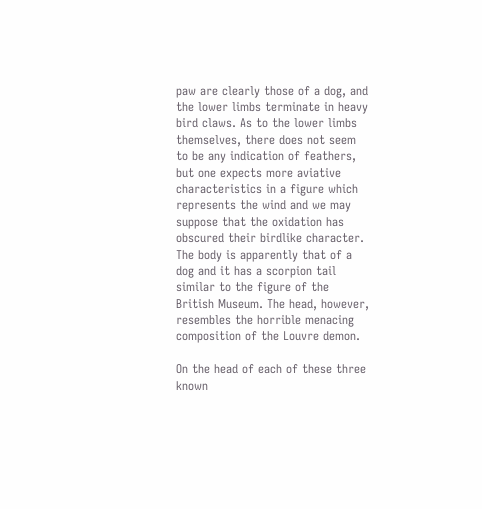paw are clearly those of a dog, and the lower limbs terminate in heavy bird claws. As to the lower limbs themselves, there does not seem to be any indication of feathers, but one expects more aviative characteristics in a figure which represents the wind and we may suppose that the oxidation has obscured their birdlike character. The body is apparently that of a dog and it has a scorpion tail similar to the figure of the British Museum. The head, however, resembles the horrible menacing composition of the Louvre demon.

On the head of each of these three known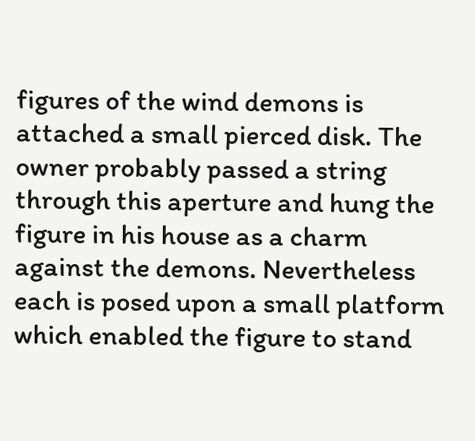figures of the wind demons is attached a small pierced disk. The owner probably passed a string through this aperture and hung the figure in his house as a charm against the demons. Nevertheless each is posed upon a small platform which enabled the figure to stand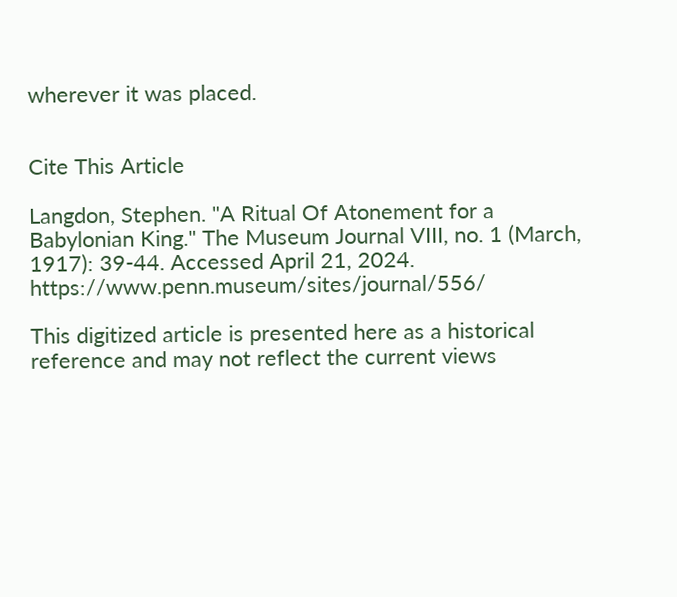wherever it was placed.


Cite This Article

Langdon, Stephen. "A Ritual Of Atonement for a Babylonian King." The Museum Journal VIII, no. 1 (March, 1917): 39-44. Accessed April 21, 2024. https://www.penn.museum/sites/journal/556/

This digitized article is presented here as a historical reference and may not reflect the current views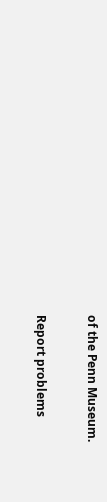of the Penn Museum.

Report problems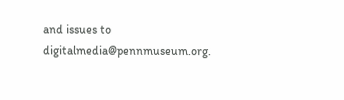and issues to digitalmedia@pennmuseum.org.